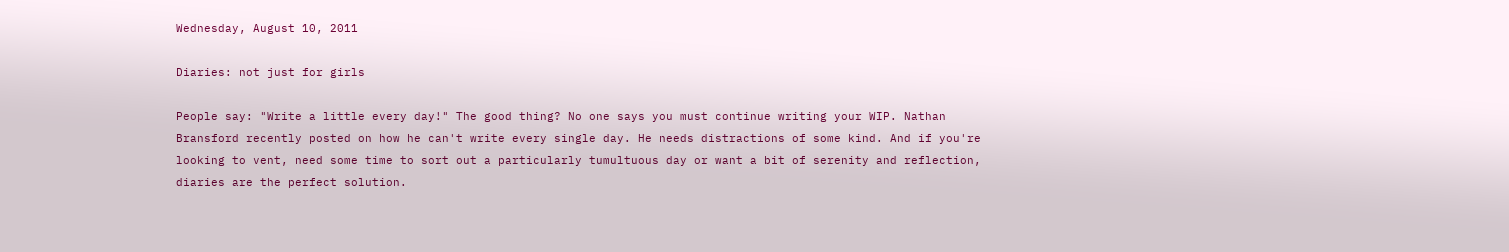Wednesday, August 10, 2011

Diaries: not just for girls

People say: "Write a little every day!" The good thing? No one says you must continue writing your WIP. Nathan Bransford recently posted on how he can't write every single day. He needs distractions of some kind. And if you're looking to vent, need some time to sort out a particularly tumultuous day or want a bit of serenity and reflection, diaries are the perfect solution.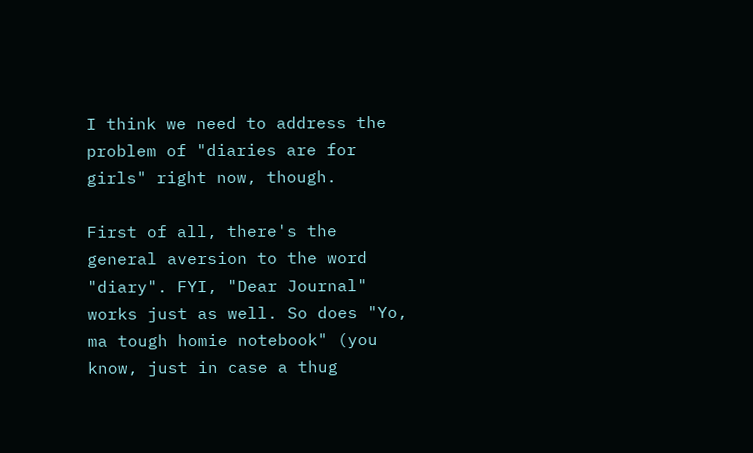I think we need to address the problem of "diaries are for girls" right now, though.

First of all, there's the general aversion to the word "diary". FYI, "Dear Journal" works just as well. So does "Yo, ma tough homie notebook" (you know, just in case a thug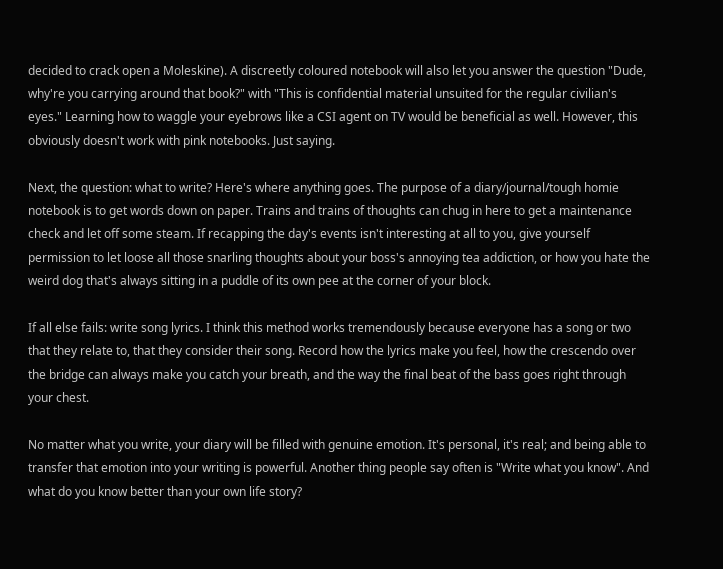decided to crack open a Moleskine). A discreetly coloured notebook will also let you answer the question "Dude, why're you carrying around that book?" with "This is confidential material unsuited for the regular civilian's eyes." Learning how to waggle your eyebrows like a CSI agent on TV would be beneficial as well. However, this obviously doesn't work with pink notebooks. Just saying.

Next, the question: what to write? Here's where anything goes. The purpose of a diary/journal/tough homie notebook is to get words down on paper. Trains and trains of thoughts can chug in here to get a maintenance check and let off some steam. If recapping the day's events isn't interesting at all to you, give yourself permission to let loose all those snarling thoughts about your boss's annoying tea addiction, or how you hate the weird dog that's always sitting in a puddle of its own pee at the corner of your block.

If all else fails: write song lyrics. I think this method works tremendously because everyone has a song or two that they relate to, that they consider their song. Record how the lyrics make you feel, how the crescendo over the bridge can always make you catch your breath, and the way the final beat of the bass goes right through your chest.

No matter what you write, your diary will be filled with genuine emotion. It's personal, it's real; and being able to transfer that emotion into your writing is powerful. Another thing people say often is "Write what you know". And what do you know better than your own life story?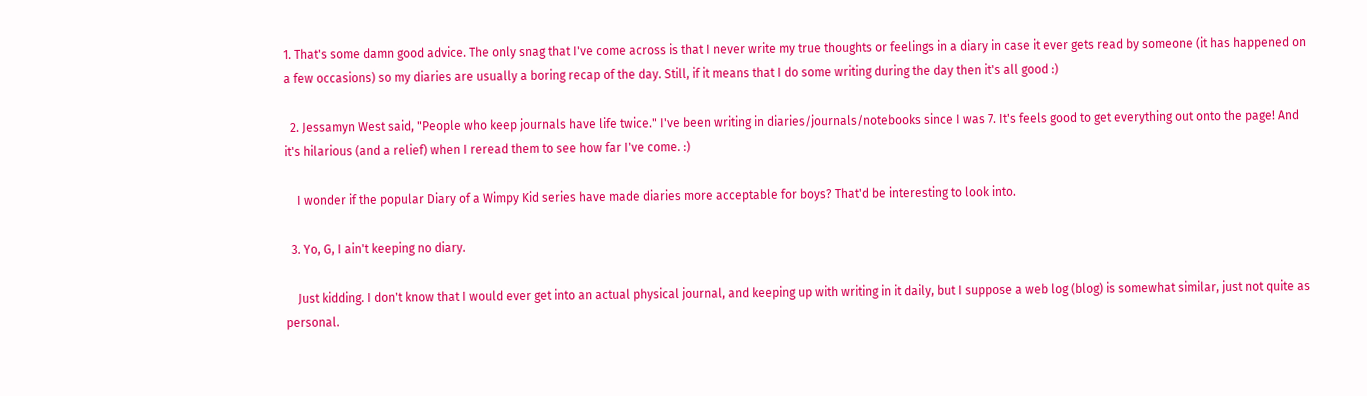1. That's some damn good advice. The only snag that I've come across is that I never write my true thoughts or feelings in a diary in case it ever gets read by someone (it has happened on a few occasions) so my diaries are usually a boring recap of the day. Still, if it means that I do some writing during the day then it's all good :)

  2. Jessamyn West said, "People who keep journals have life twice." I've been writing in diaries/journals/notebooks since I was 7. It's feels good to get everything out onto the page! And it's hilarious (and a relief) when I reread them to see how far I've come. :)

    I wonder if the popular Diary of a Wimpy Kid series have made diaries more acceptable for boys? That'd be interesting to look into.

  3. Yo, G, I ain't keeping no diary.

    Just kidding. I don't know that I would ever get into an actual physical journal, and keeping up with writing in it daily, but I suppose a web log (blog) is somewhat similar, just not quite as personal.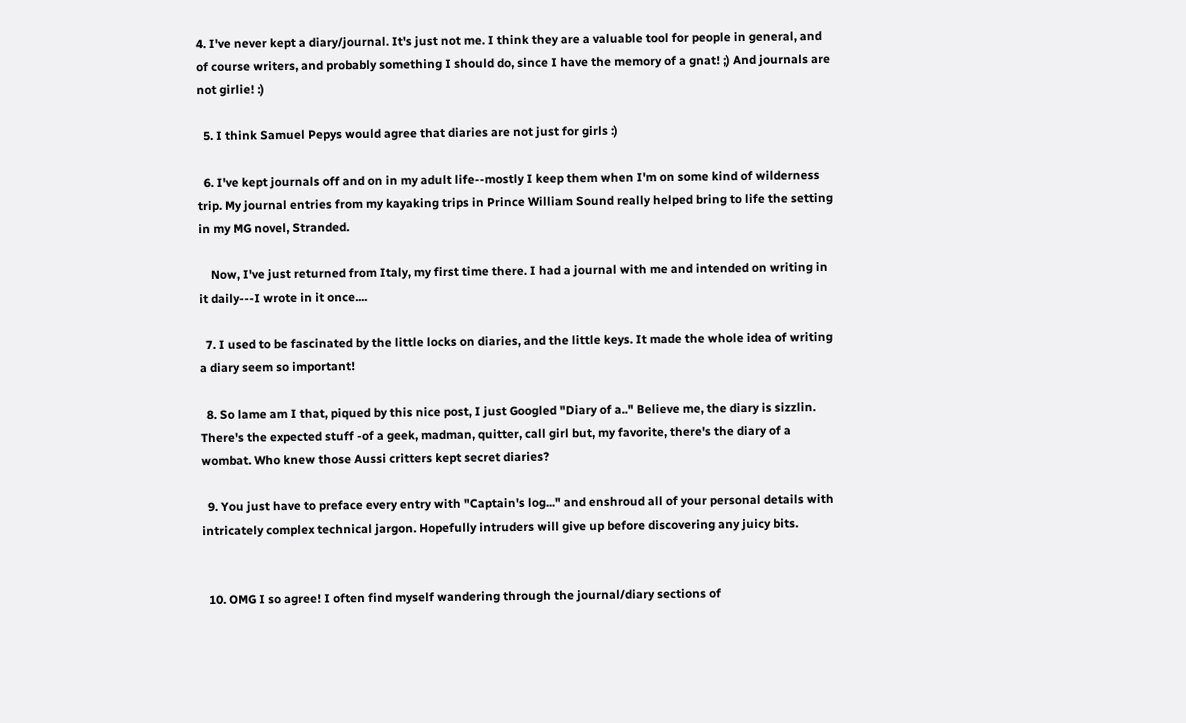4. I've never kept a diary/journal. It's just not me. I think they are a valuable tool for people in general, and of course writers, and probably something I should do, since I have the memory of a gnat! ;) And journals are not girlie! :)

  5. I think Samuel Pepys would agree that diaries are not just for girls :)

  6. I've kept journals off and on in my adult life--mostly I keep them when I'm on some kind of wilderness trip. My journal entries from my kayaking trips in Prince William Sound really helped bring to life the setting in my MG novel, Stranded.

    Now, I've just returned from Italy, my first time there. I had a journal with me and intended on writing in it daily---I wrote in it once....

  7. I used to be fascinated by the little locks on diaries, and the little keys. It made the whole idea of writing a diary seem so important!

  8. So lame am I that, piqued by this nice post, I just Googled "Diary of a.." Believe me, the diary is sizzlin. There's the expected stuff -of a geek, madman, quitter, call girl but, my favorite, there's the diary of a wombat. Who knew those Aussi critters kept secret diaries?

  9. You just have to preface every entry with "Captain's log..." and enshroud all of your personal details with intricately complex technical jargon. Hopefully intruders will give up before discovering any juicy bits.


  10. OMG I so agree! I often find myself wandering through the journal/diary sections of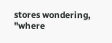stores wondering, "where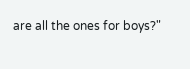are all the ones for boys?"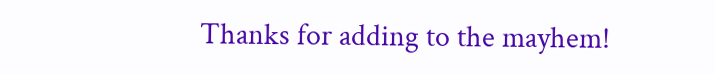Thanks for adding to the mayhem!